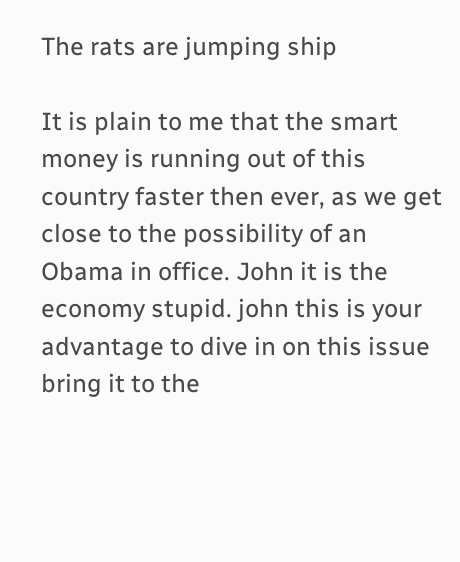The rats are jumping ship

It is plain to me that the smart money is running out of this country faster then ever, as we get close to the possibility of an Obama in office. John it is the economy stupid. john this is your advantage to dive in on this issue bring it to the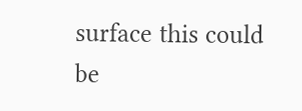surface this could be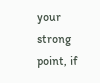your strong point, if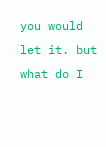you would let it. but what do I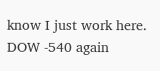know I just work here. DOW -540 again